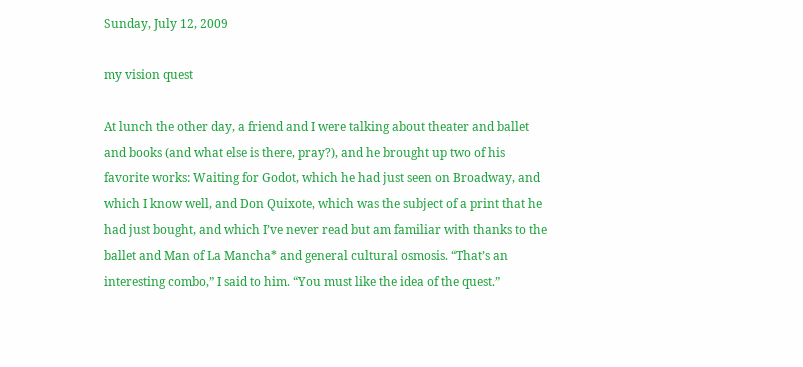Sunday, July 12, 2009

my vision quest

At lunch the other day, a friend and I were talking about theater and ballet and books (and what else is there, pray?), and he brought up two of his favorite works: Waiting for Godot, which he had just seen on Broadway, and which I know well, and Don Quixote, which was the subject of a print that he had just bought, and which I’ve never read but am familiar with thanks to the ballet and Man of La Mancha* and general cultural osmosis. “That’s an interesting combo,” I said to him. “You must like the idea of the quest.”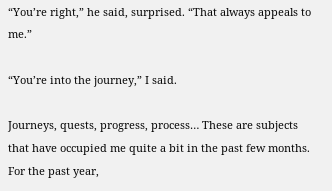“You’re right,” he said, surprised. “That always appeals to me.”

“You’re into the journey,” I said.

Journeys, quests, progress, process… These are subjects that have occupied me quite a bit in the past few months. For the past year,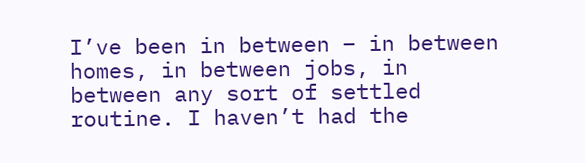I’ve been in between – in between homes, in between jobs, in between any sort of settled routine. I haven’t had the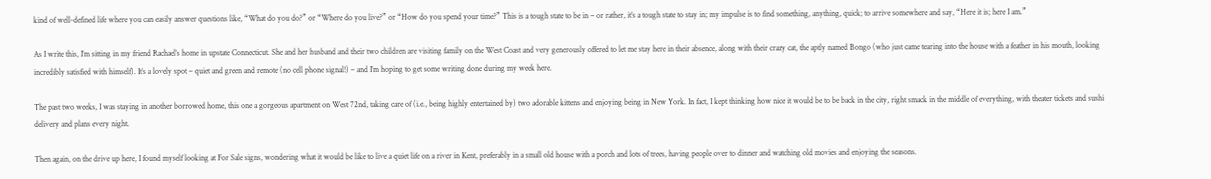kind of well-defined life where you can easily answer questions like, “What do you do?” or “Where do you live?” or “How do you spend your time?” This is a tough state to be in – or rather, it’s a tough state to stay in; my impulse is to find something, anything, quick; to arrive somewhere and say, “Here it is; here I am.”

As I write this, I’m sitting in my friend Rachael’s home in upstate Connecticut. She and her husband and their two children are visiting family on the West Coast and very generously offered to let me stay here in their absence, along with their crazy cat, the aptly named Bongo (who just came tearing into the house with a feather in his mouth, looking incredibly satisfied with himself). It’s a lovely spot – quiet and green and remote (no cell phone signal!) – and I’m hoping to get some writing done during my week here.

The past two weeks, I was staying in another borrowed home, this one a gorgeous apartment on West 72nd, taking care of (i.e., being highly entertained by) two adorable kittens and enjoying being in New York. In fact, I kept thinking how nice it would be to be back in the city, right smack in the middle of everything, with theater tickets and sushi delivery and plans every night.

Then again, on the drive up here, I found myself looking at For Sale signs, wondering what it would be like to live a quiet life on a river in Kent, preferably in a small old house with a porch and lots of trees, having people over to dinner and watching old movies and enjoying the seasons.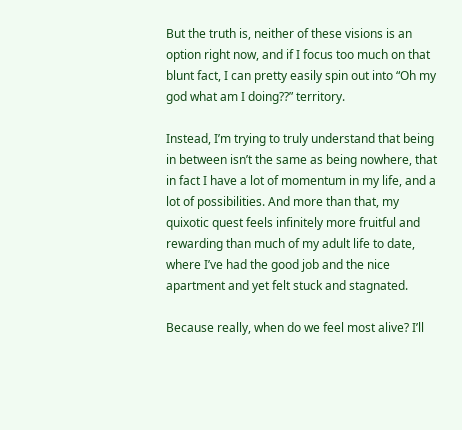But the truth is, neither of these visions is an option right now, and if I focus too much on that blunt fact, I can pretty easily spin out into “Oh my god what am I doing??” territory.

Instead, I’m trying to truly understand that being in between isn’t the same as being nowhere, that in fact I have a lot of momentum in my life, and a lot of possibilities. And more than that, my quixotic quest feels infinitely more fruitful and rewarding than much of my adult life to date, where I’ve had the good job and the nice apartment and yet felt stuck and stagnated.

Because really, when do we feel most alive? I’ll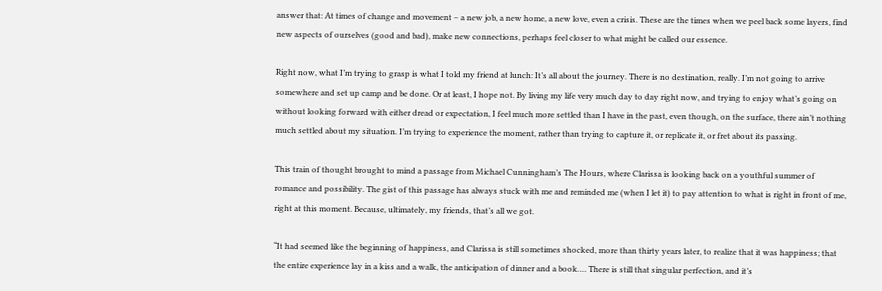answer that: At times of change and movement – a new job, a new home, a new love, even a crisis. These are the times when we peel back some layers, find new aspects of ourselves (good and bad), make new connections, perhaps feel closer to what might be called our essence.

Right now, what I’m trying to grasp is what I told my friend at lunch: It’s all about the journey. There is no destination, really. I’m not going to arrive somewhere and set up camp and be done. Or at least, I hope not. By living my life very much day to day right now, and trying to enjoy what’s going on without looking forward with either dread or expectation, I feel much more settled than I have in the past, even though, on the surface, there ain’t nothing much settled about my situation. I’m trying to experience the moment, rather than trying to capture it, or replicate it, or fret about its passing.

This train of thought brought to mind a passage from Michael Cunningham’s The Hours, where Clarissa is looking back on a youthful summer of romance and possibility. The gist of this passage has always stuck with me and reminded me (when I let it) to pay attention to what is right in front of me, right at this moment. Because, ultimately, my friends, that’s all we got.

“It had seemed like the beginning of happiness, and Clarissa is still sometimes shocked, more than thirty years later, to realize that it was happiness; that the entire experience lay in a kiss and a walk, the anticipation of dinner and a book…. There is still that singular perfection, and it’s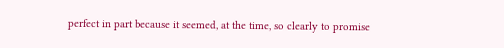perfect in part because it seemed, at the time, so clearly to promise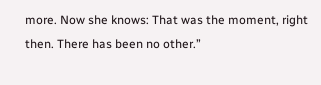more. Now she knows: That was the moment, right then. There has been no other.”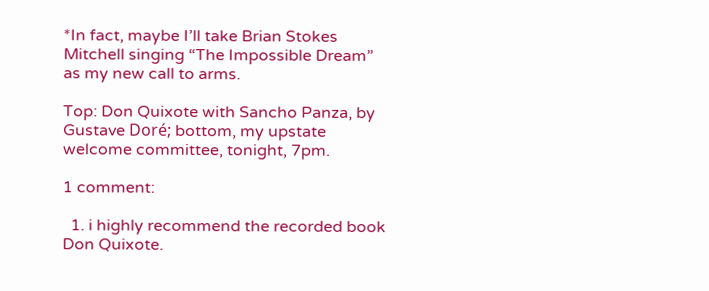*In fact, maybe I’ll take Brian Stokes Mitchell singing “The Impossible Dream” as my new call to arms.

Top: Don Quixote with Sancho Panza, by Gustave Doré; bottom, my upstate welcome committee, tonight, 7pm.

1 comment:

  1. i highly recommend the recorded book Don Quixote.